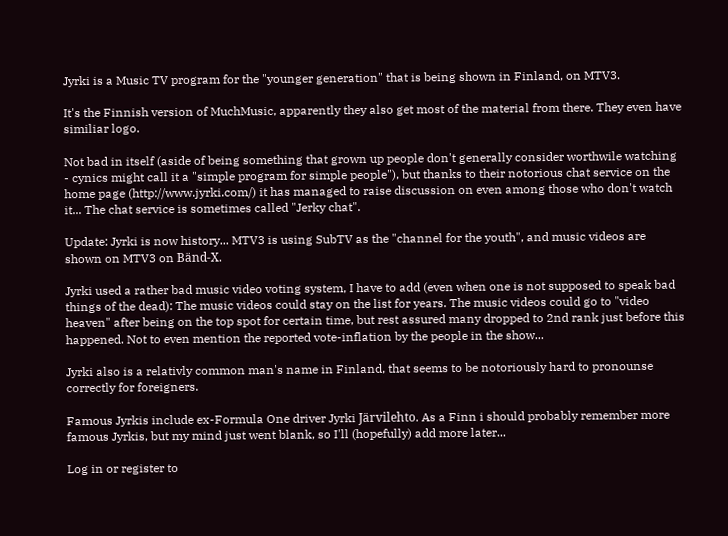Jyrki is a Music TV program for the "younger generation" that is being shown in Finland, on MTV3.

It's the Finnish version of MuchMusic, apparently they also get most of the material from there. They even have similiar logo.

Not bad in itself (aside of being something that grown up people don't generally consider worthwile watching - cynics might call it a "simple program for simple people"), but thanks to their notorious chat service on the home page (http://www.jyrki.com/) it has managed to raise discussion on even among those who don't watch it... The chat service is sometimes called "Jerky chat".

Update: Jyrki is now history... MTV3 is using SubTV as the "channel for the youth", and music videos are shown on MTV3 on Bänd-X.

Jyrki used a rather bad music video voting system, I have to add (even when one is not supposed to speak bad things of the dead): The music videos could stay on the list for years. The music videos could go to "video heaven" after being on the top spot for certain time, but rest assured many dropped to 2nd rank just before this happened. Not to even mention the reported vote-inflation by the people in the show...

Jyrki also is a relativly common man's name in Finland, that seems to be notoriously hard to pronounse correctly for foreigners.

Famous Jyrkis include ex-Formula One driver Jyrki Järvilehto. As a Finn i should probably remember more famous Jyrkis, but my mind just went blank, so I'll (hopefully) add more later...

Log in or register to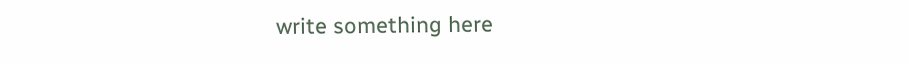write something here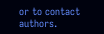or to contact authors.